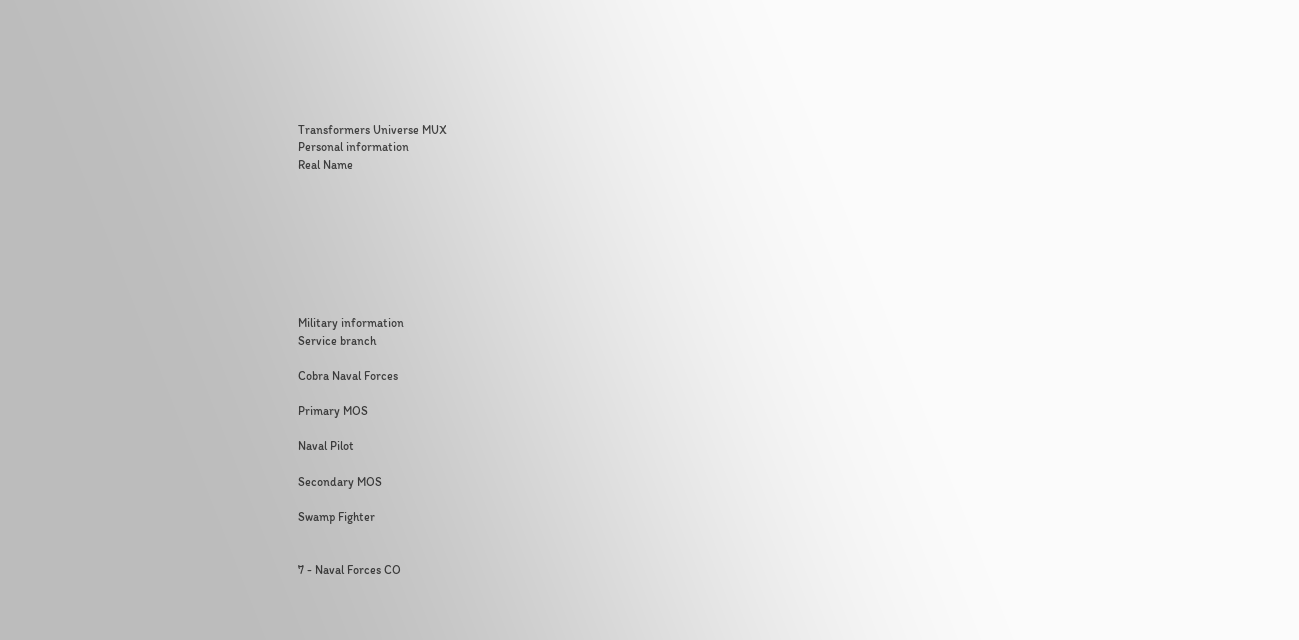Transformers Universe MUX
Personal information
Real Name








Military information
Service branch

Cobra Naval Forces

Primary MOS

Naval Pilot

Secondary MOS

Swamp Fighter


7 - Naval Forces CO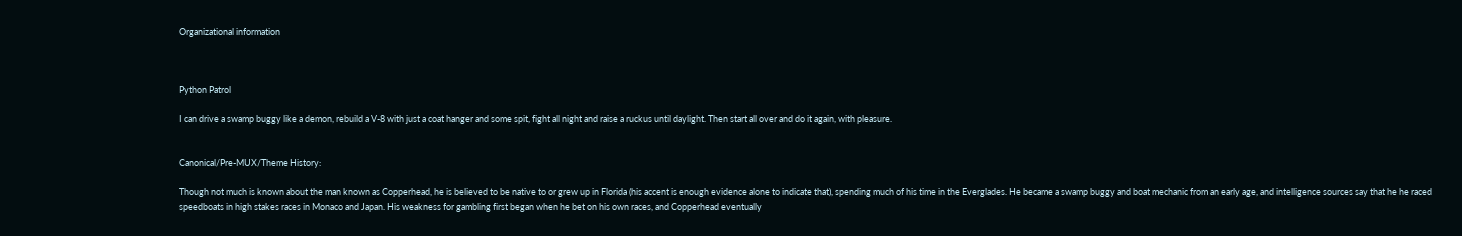Organizational information



Python Patrol

I can drive a swamp buggy like a demon, rebuild a V-8 with just a coat hanger and some spit, fight all night and raise a ruckus until daylight. Then start all over and do it again, with pleasure.


Canonical/Pre-MUX/Theme History:

Though not much is known about the man known as Copperhead, he is believed to be native to or grew up in Florida (his accent is enough evidence alone to indicate that), spending much of his time in the Everglades. He became a swamp buggy and boat mechanic from an early age, and intelligence sources say that he he raced speedboats in high stakes races in Monaco and Japan. His weakness for gambling first began when he bet on his own races, and Copperhead eventually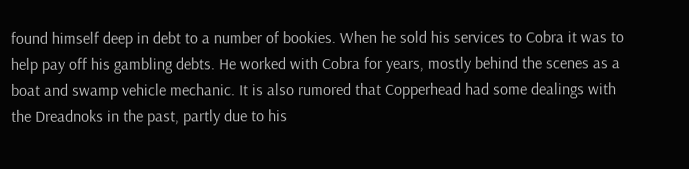found himself deep in debt to a number of bookies. When he sold his services to Cobra it was to help pay off his gambling debts. He worked with Cobra for years, mostly behind the scenes as a boat and swamp vehicle mechanic. It is also rumored that Copperhead had some dealings with the Dreadnoks in the past, partly due to his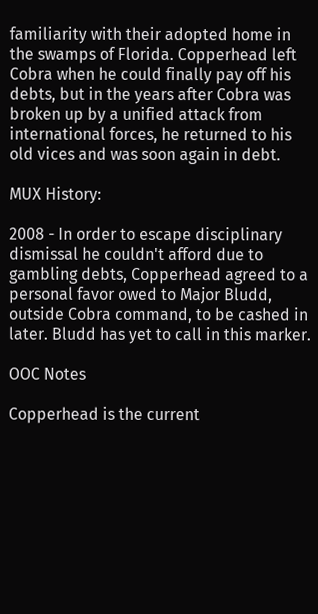familiarity with their adopted home in the swamps of Florida. Copperhead left Cobra when he could finally pay off his debts, but in the years after Cobra was broken up by a unified attack from international forces, he returned to his old vices and was soon again in debt.

MUX History:

2008 - In order to escape disciplinary dismissal he couldn't afford due to gambling debts, Copperhead agreed to a personal favor owed to Major Bludd, outside Cobra command, to be cashed in later. Bludd has yet to call in this marker.

OOC Notes

Copperhead is the current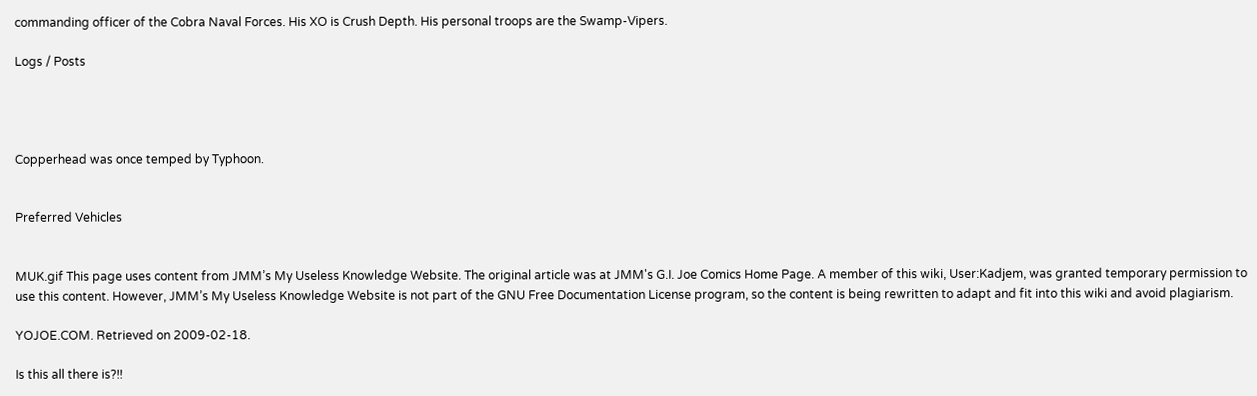commanding officer of the Cobra Naval Forces. His XO is Crush Depth. His personal troops are the Swamp-Vipers.

Logs / Posts




Copperhead was once temped by Typhoon.


Preferred Vehicles


MUK.gif This page uses content from JMM’s My Useless Knowledge Website. The original article was at JMM's G.I. Joe Comics Home Page. A member of this wiki, User:Kadjem, was granted temporary permission to use this content. However, JMM’s My Useless Knowledge Website is not part of the GNU Free Documentation License program, so the content is being rewritten to adapt and fit into this wiki and avoid plagiarism.

YOJOE.COM. Retrieved on 2009-02-18.

Is this all there is?!!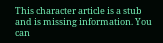This character article is a stub and is missing information. You can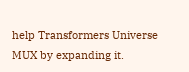help Transformers Universe MUX by expanding it.